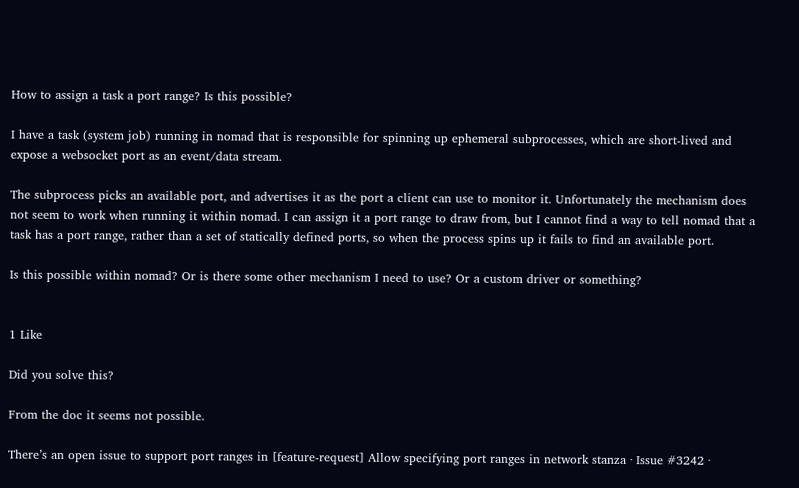How to assign a task a port range? Is this possible?

I have a task (system job) running in nomad that is responsible for spinning up ephemeral subprocesses, which are short-lived and expose a websocket port as an event/data stream.

The subprocess picks an available port, and advertises it as the port a client can use to monitor it. Unfortunately the mechanism does not seem to work when running it within nomad. I can assign it a port range to draw from, but I cannot find a way to tell nomad that a task has a port range, rather than a set of statically defined ports, so when the process spins up it fails to find an available port.

Is this possible within nomad? Or is there some other mechanism I need to use? Or a custom driver or something?


1 Like

Did you solve this?

From the doc it seems not possible.

There’s an open issue to support port ranges in [feature-request] Allow specifying port ranges in network stanza · Issue #3242 ·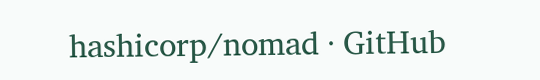hashicorp/nomad · GitHub